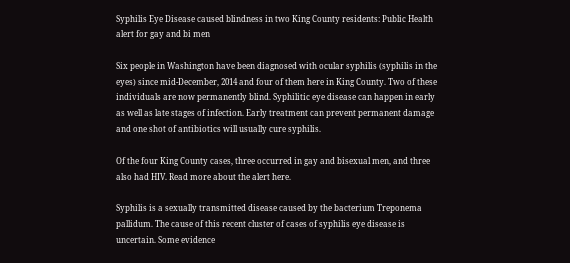Syphilis Eye Disease caused blindness in two King County residents: Public Health alert for gay and bi men

Six people in Washington have been diagnosed with ocular syphilis (syphilis in the eyes) since mid-December, 2014 and four of them here in King County. Two of these individuals are now permanently blind. Syphilitic eye disease can happen in early as well as late stages of infection. Early treatment can prevent permanent damage and one shot of antibiotics will usually cure syphilis.

Of the four King County cases, three occurred in gay and bisexual men, and three also had HIV. Read more about the alert here.

Syphilis is a sexually transmitted disease caused by the bacterium Treponema pallidum. The cause of this recent cluster of cases of syphilis eye disease is uncertain. Some evidence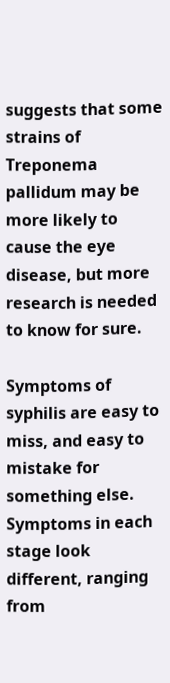suggests that some strains of Treponema pallidum may be more likely to cause the eye disease, but more research is needed to know for sure.

Symptoms of syphilis are easy to miss, and easy to mistake for something else. Symptoms in each stage look different, ranging from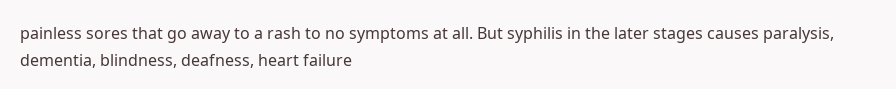painless sores that go away to a rash to no symptoms at all. But syphilis in the later stages causes paralysis, dementia, blindness, deafness, heart failure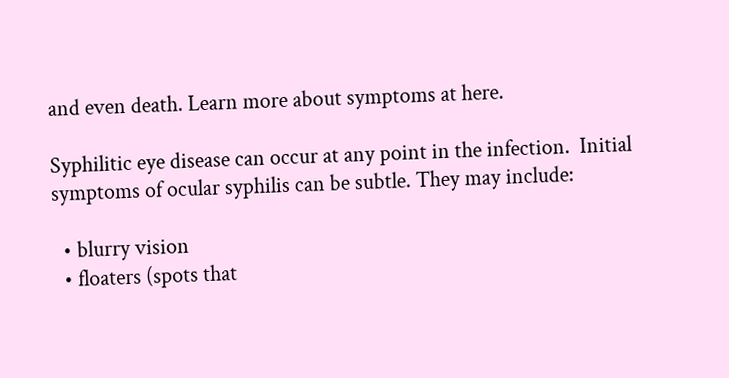and even death. Learn more about symptoms at here.

Syphilitic eye disease can occur at any point in the infection.  Initial symptoms of ocular syphilis can be subtle. They may include:

  • blurry vision
  • floaters (spots that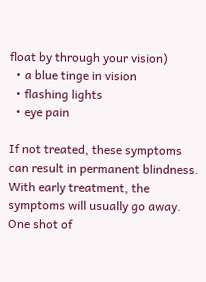float by through your vision)
  • a blue tinge in vision
  • flashing lights
  • eye pain

If not treated, these symptoms can result in permanent blindness. With early treatment, the symptoms will usually go away. One shot of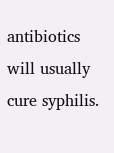antibiotics will usually cure syphilis.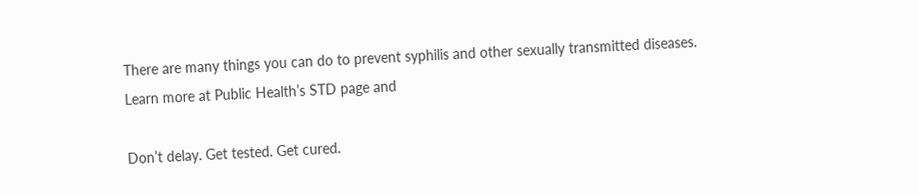There are many things you can do to prevent syphilis and other sexually transmitted diseases. Learn more at Public Health’s STD page and

Don’t delay. Get tested. Get cured.